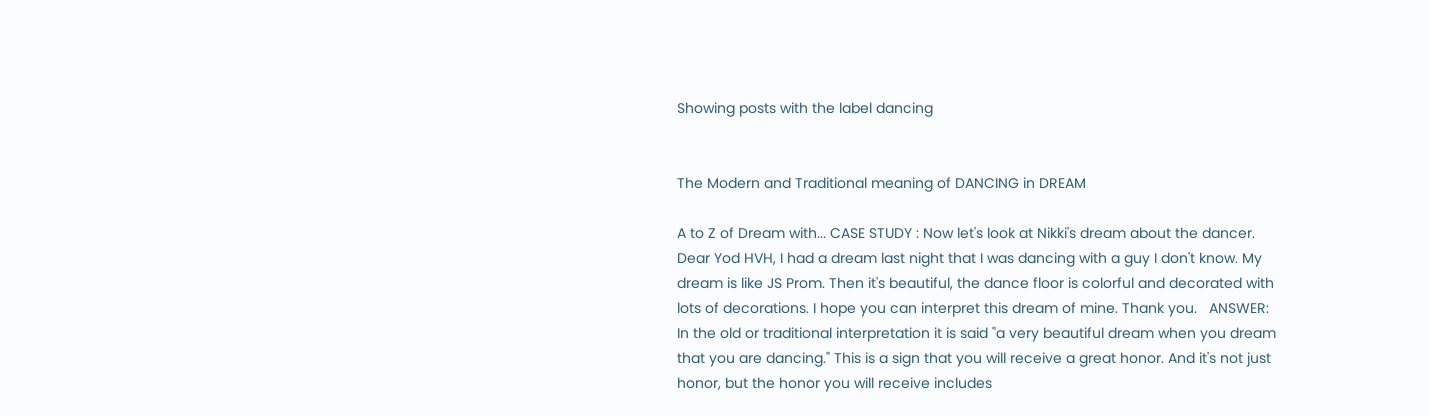Showing posts with the label dancing


The Modern and Traditional meaning of DANCING in DREAM

A to Z of Dream with... CASE STUDY : Now let's look at Nikki's dream about the dancer. Dear Yod HVH, I had a dream last night that I was dancing with a guy I don't know. My dream is like JS Prom. Then it's beautiful, the dance floor is colorful and decorated with lots of decorations. I hope you can interpret this dream of mine. Thank you.   ANSWER: In the old or traditional interpretation it is said "a very beautiful dream when you dream that you are dancing." This is a sign that you will receive a great honor. And it's not just honor, but the honor you will receive includes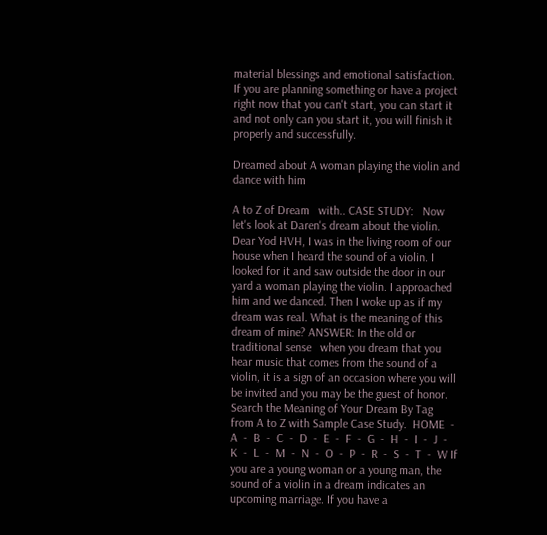material blessings and emotional satisfaction. If you are planning something or have a project right now that you can't start, you can start it and not only can you start it, you will finish it properly and successfully.

Dreamed about A woman playing the violin and dance with him

A to Z of Dream   with.. CASE STUDY:   Now let's look at Daren's dream about the violin.   Dear Yod HVH, I was in the living room of our house when I heard the sound of a violin. I looked for it and saw outside the door in our yard a woman playing the violin. I approached him and we danced. Then I woke up as if my dream was real. What is the meaning of this dream of mine? ANSWER: In the old or traditional sense   when you dream that you hear music that comes from the sound of a violin, it is a sign of an occasion where you will be invited and you may be the guest of honor.  Search the Meaning of Your Dream By Tag from A to Z with Sample Case Study.  HOME  -  A  -  B  -  C  -  D  -  E  -  F  -  G  -  H  -  I  -  J  -  K  -  L  -  M  -  N  -  O  -  P  -  R  -  S  -  T  -  W If you are a young woman or a young man, the sound of a violin in a dream indicates an upcoming marriage. If you have a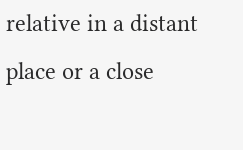relative in a distant place or a close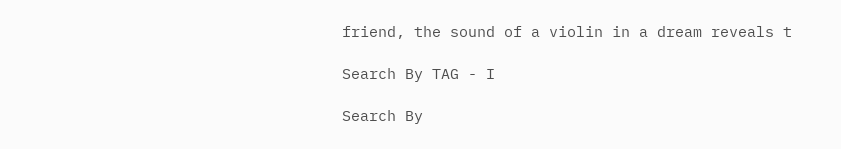friend, the sound of a violin in a dream reveals t

Search By TAG - I

Search By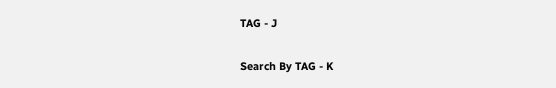TAG - J

Search By TAG - K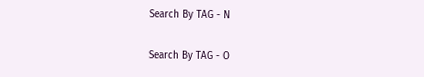Search By TAG - N

Search By TAG - O